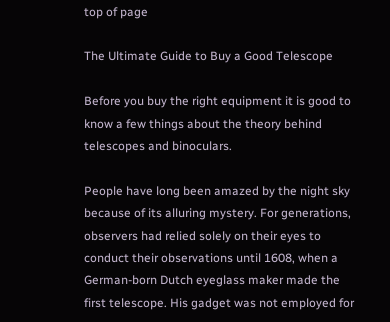top of page

The Ultimate Guide to Buy a Good Telescope

Before you buy the right equipment it is good to know a few things about the theory behind telescopes and binoculars.

People have long been amazed by the night sky because of its alluring mystery. For generations, observers had relied solely on their eyes to conduct their observations until 1608, when a German-born Dutch eyeglass maker made the first telescope. His gadget was not employed for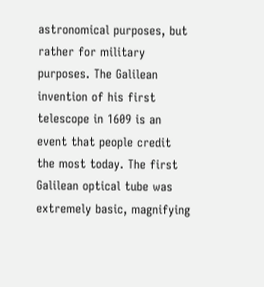astronomical purposes, but rather for military purposes. The Galilean invention of his first telescope in 1609 is an event that people credit the most today. The first Galilean optical tube was extremely basic, magnifying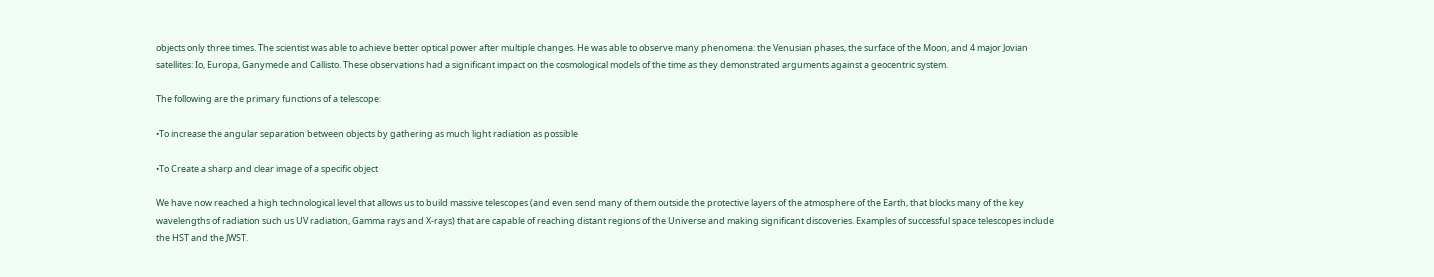objects only three times. The scientist was able to achieve better optical power after multiple changes. He was able to observe many phenomena: the Venusian phases, the surface of the Moon, and 4 major Jovian satellites: Io, Europa, Ganymede and Callisto. These observations had a significant impact on the cosmological models of the time as they demonstrated arguments against a geocentric system.

The following are the primary functions of a telescope:

•To increase the angular separation between objects by gathering as much light radiation as possible

•To Create a sharp and clear image of a specific object

We have now reached a high technological level that allows us to build massive telescopes (and even send many of them outside the protective layers of the atmosphere of the Earth, that blocks many of the key wavelengths of radiation such us UV radiation, Gamma rays and X-rays) that are capable of reaching distant regions of the Universe and making significant discoveries. Examples of successful space telescopes include the HST and the JWST.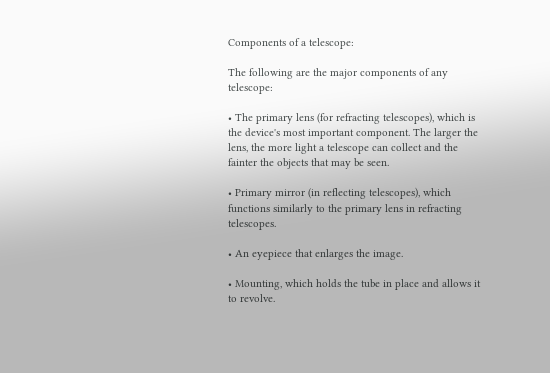Components of a telescope:

The following are the major components of any telescope:

• The primary lens (for refracting telescopes), which is the device's most important component. The larger the lens, the more light a telescope can collect and the fainter the objects that may be seen.

• Primary mirror (in reflecting telescopes), which functions similarly to the primary lens in refracting telescopes.

• An eyepiece that enlarges the image.

• Mounting, which holds the tube in place and allows it to revolve.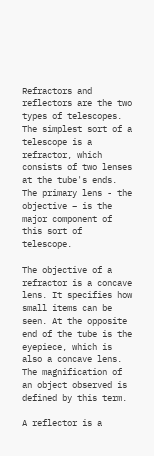Refractors and reflectors are the two types of telescopes. The simplest sort of a telescope is a refractor, which consists of two lenses at the tube's ends. The primary lens - the objective – is the major component of this sort of telescope.

The objective of a refractor is a concave lens. It specifies how small items can be seen. At the opposite end of the tube is the eyepiece, which is also a concave lens. The magnification of an object observed is defined by this term.

A reflector is a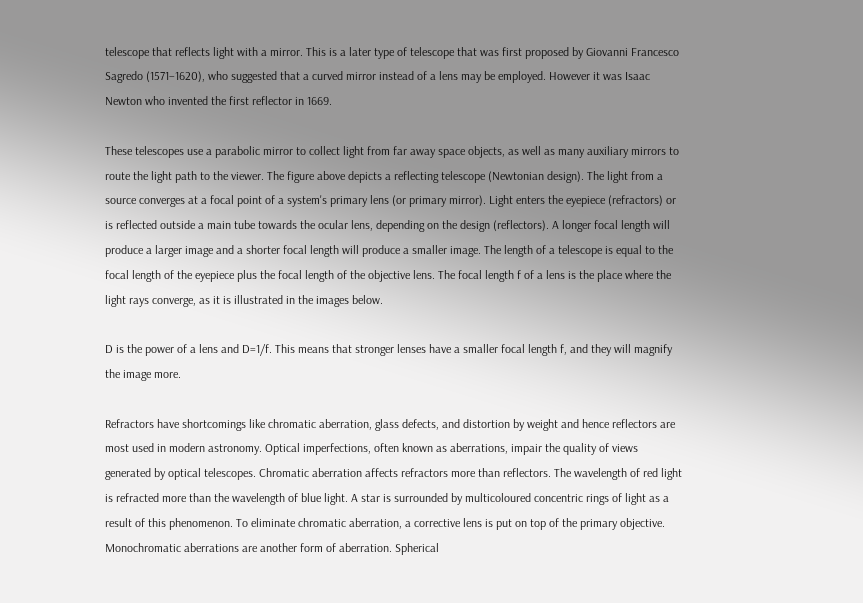telescope that reflects light with a mirror. This is a later type of telescope that was first proposed by Giovanni Francesco Sagredo (1571–1620), who suggested that a curved mirror instead of a lens may be employed. However it was Isaac Newton who invented the first reflector in 1669.

These telescopes use a parabolic mirror to collect light from far away space objects, as well as many auxiliary mirrors to route the light path to the viewer. The figure above depicts a reflecting telescope (Newtonian design). The light from a source converges at a focal point of a system's primary lens (or primary mirror). Light enters the eyepiece (refractors) or is reflected outside a main tube towards the ocular lens, depending on the design (reflectors). A longer focal length will produce a larger image and a shorter focal length will produce a smaller image. The length of a telescope is equal to the focal length of the eyepiece plus the focal length of the objective lens. The focal length f of a lens is the place where the light rays converge, as it is illustrated in the images below.

D is the power of a lens and D=1/f. This means that stronger lenses have a smaller focal length f, and they will magnify the image more.

Refractors have shortcomings like chromatic aberration, glass defects, and distortion by weight and hence reflectors are most used in modern astronomy. Optical imperfections, often known as aberrations, impair the quality of views generated by optical telescopes. Chromatic aberration affects refractors more than reflectors. The wavelength of red light is refracted more than the wavelength of blue light. A star is surrounded by multicoloured concentric rings of light as a result of this phenomenon. To eliminate chromatic aberration, a corrective lens is put on top of the primary objective. Monochromatic aberrations are another form of aberration. Spherical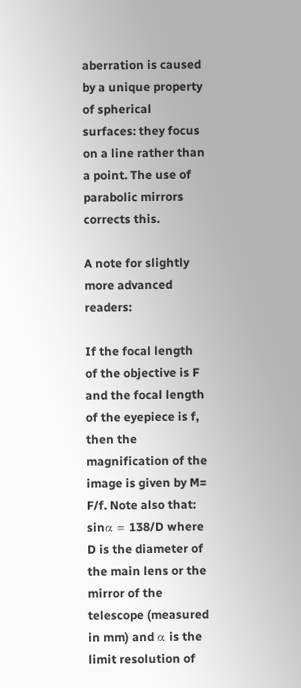aberration is caused by a unique property of spherical surfaces: they focus on a line rather than a point. The use of parabolic mirrors corrects this.

A note for slightly more advanced readers:

If the focal length of the objective is F and the focal length of the eyepiece is f, then the magnification of the image is given by M= F/f. Note also that: sinα = 138/D where D is the diameter of the main lens or the mirror of the telescope (measured in mm) and α is the limit resolution of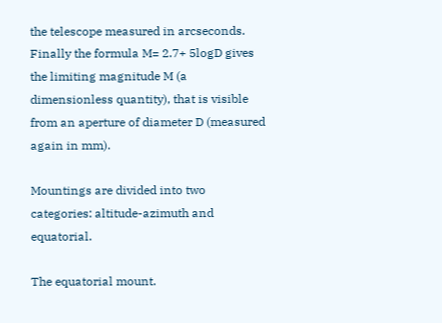the telescope measured in arcseconds. Finally the formula M= 2.7+ 5logD gives the limiting magnitude M (a dimensionless quantity), that is visible from an aperture of diameter D (measured again in mm).

Mountings are divided into two categories: altitude-azimuth and equatorial.

The equatorial mount.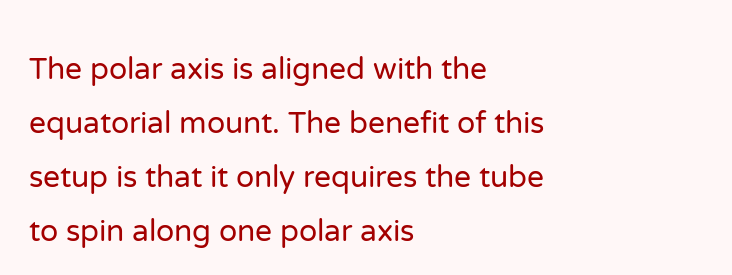The polar axis is aligned with the equatorial mount. The benefit of this setup is that it only requires the tube to spin along one polar axis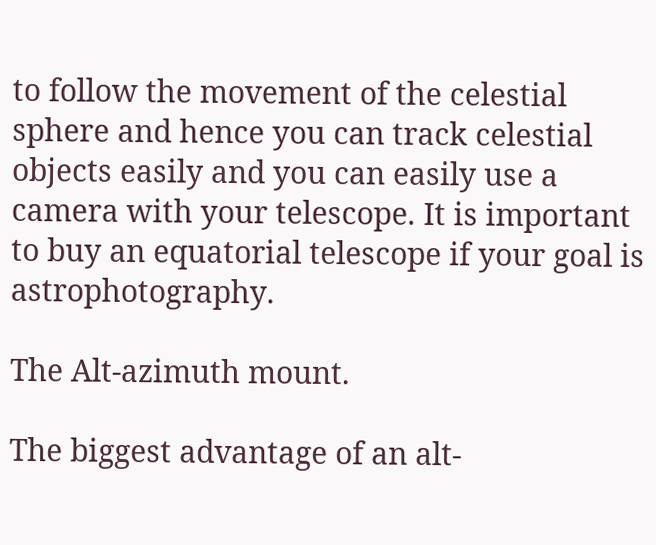to follow the movement of the celestial sphere and hence you can track celestial objects easily and you can easily use a camera with your telescope. It is important to buy an equatorial telescope if your goal is astrophotography.

The Alt-azimuth mount.

The biggest advantage of an alt-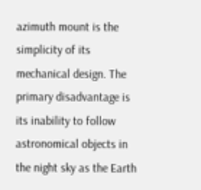azimuth mount is the simplicity of its mechanical design. The primary disadvantage is its inability to follow astronomical objects in the night sky as the Earth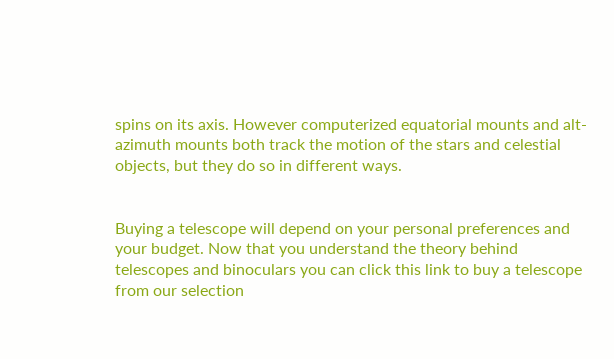spins on its axis. However computerized equatorial mounts and alt-azimuth mounts both track the motion of the stars and celestial objects, but they do so in different ways.


Buying a telescope will depend on your personal preferences and your budget. Now that you understand the theory behind telescopes and binoculars you can click this link to buy a telescope from our selection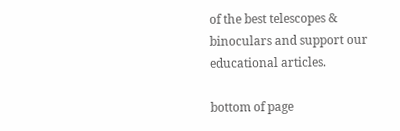of the best telescopes & binoculars and support our educational articles.

bottom of page